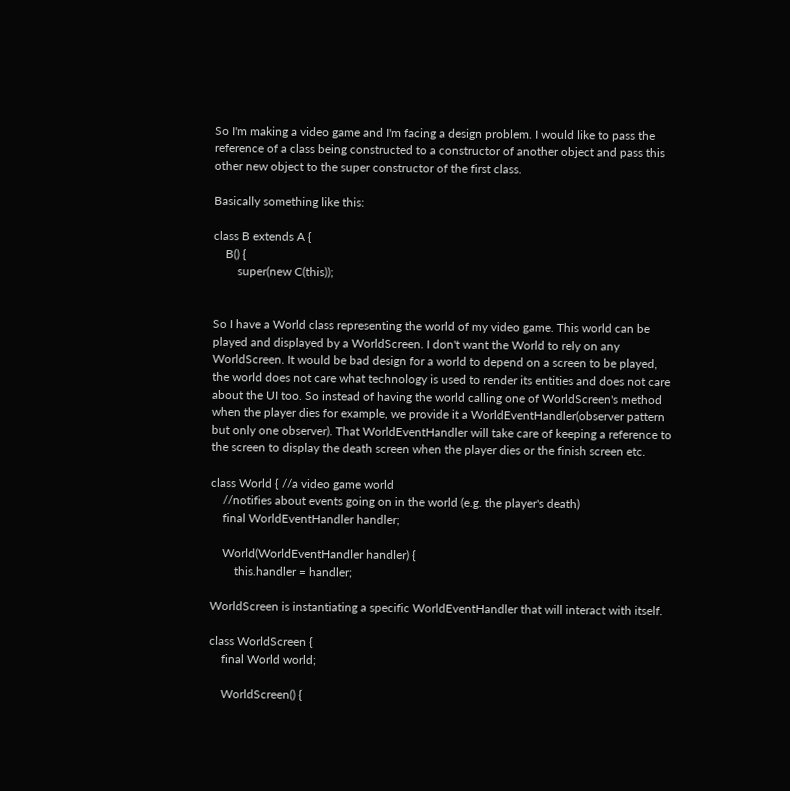So I'm making a video game and I'm facing a design problem. I would like to pass the reference of a class being constructed to a constructor of another object and pass this other new object to the super constructor of the first class.

Basically something like this:

class B extends A {
    B() {
        super(new C(this));


So I have a World class representing the world of my video game. This world can be played and displayed by a WorldScreen. I don't want the World to rely on any WorldScreen. It would be bad design for a world to depend on a screen to be played, the world does not care what technology is used to render its entities and does not care about the UI too. So instead of having the world calling one of WorldScreen's method when the player dies for example, we provide it a WorldEventHandler(observer pattern but only one observer). That WorldEventHandler will take care of keeping a reference to the screen to display the death screen when the player dies or the finish screen etc.

class World { //a video game world
    //notifies about events going on in the world (e.g. the player's death)
    final WorldEventHandler handler;

    World(WorldEventHandler handler) {
        this.handler = handler;

WorldScreen is instantiating a specific WorldEventHandler that will interact with itself.

class WorldScreen {
    final World world;

    WorldScreen() {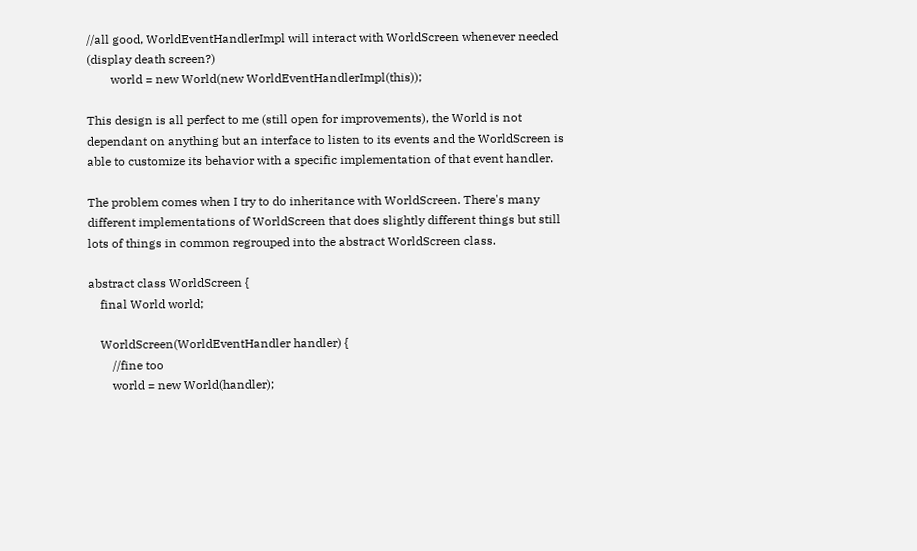//all good, WorldEventHandlerImpl will interact with WorldScreen whenever needed (display death screen?)
        world = new World(new WorldEventHandlerImpl(this));

This design is all perfect to me (still open for improvements), the World is not dependant on anything but an interface to listen to its events and the WorldScreen is able to customize its behavior with a specific implementation of that event handler.

The problem comes when I try to do inheritance with WorldScreen. There's many different implementations of WorldScreen that does slightly different things but still lots of things in common regrouped into the abstract WorldScreen class.

abstract class WorldScreen {
    final World world;

    WorldScreen(WorldEventHandler handler) {
        //fine too
        world = new World(handler);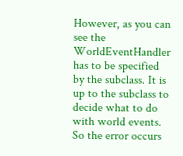However, as you can see the WorldEventHandler has to be specified by the subclass. It is up to the subclass to decide what to do with world events. So the error occurs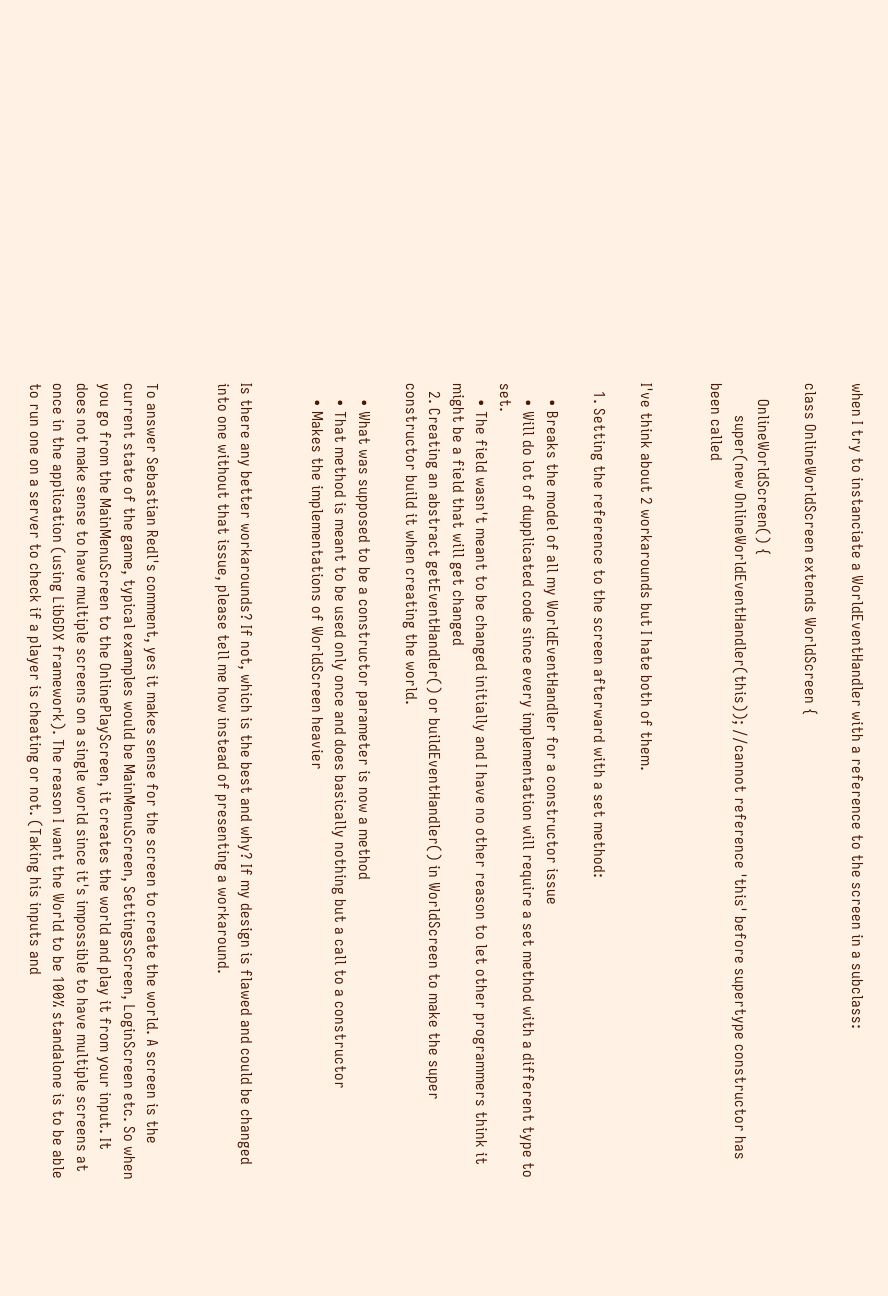when I try to instanciate a WorldEventHandler with a reference to the screen in a subclass:

class OnlineWorldScreen extends WorldScreen {

    OnlineWorldScreen() {
        super(new OnlineWorldEventHandler(this)); //cannot reference 'this' before supertype constructor has been called


I've think about 2 workarounds but I hate both of them.

  1. Setting the reference to the screen afterward with a set method:

    • Breaks the model of all my WorldEventHandler for a constructor issue
    • Will do lot of dupplicated code since every implementation will require a set method with a different type to set.
    • The field wasn't meant to be changed initially and I have no other reason to let other programmers think it might be a field that will get changed
  2. Creating an abstract getEventHandler() or buildEventHandler() in WorldScreen to make the super constructor build it when creating the world.

    • What was supposed to be a constructor parameter is now a method
    • That method is meant to be used only once and does basically nothing but a call to a constructor
    • Makes the implementations of WorldScreen heavier


Is there any better workarounds? If not, which is the best and why? If my design is flawed and could be changed into one without that issue, please tell me how instead of presenting a workaround.


To answer Sebastian Redl's comment, yes it makes sense for the screen to create the world. A screen is the current state of the game, typical examples would be MainMenuScreen, SettingsScreen, LoginScreen etc. So when you go from the MainMenuScreen to the OnlinePlayScreen, it creates the world and play it from your input. It does not make sense to have multiple screens on a single world since it's impossible to have multiple screens at once in the application (using LibGDX framework). The reason I want the World to be 100% standalone is to be able to run one on a server to check if a player is cheating or not. (Taking his inputs and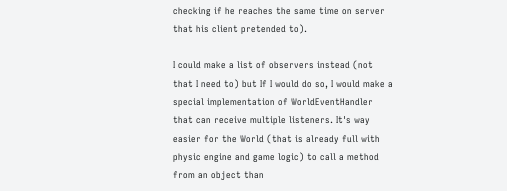checking if he reaches the same time on server that his client pretended to).

I could make a list of observers instead (not that I need to) but If I would do so, I would make a special implementation of WorldEventHandler that can receive multiple listeners. It's way easier for the World (that is already full with physic engine and game logic) to call a method from an object than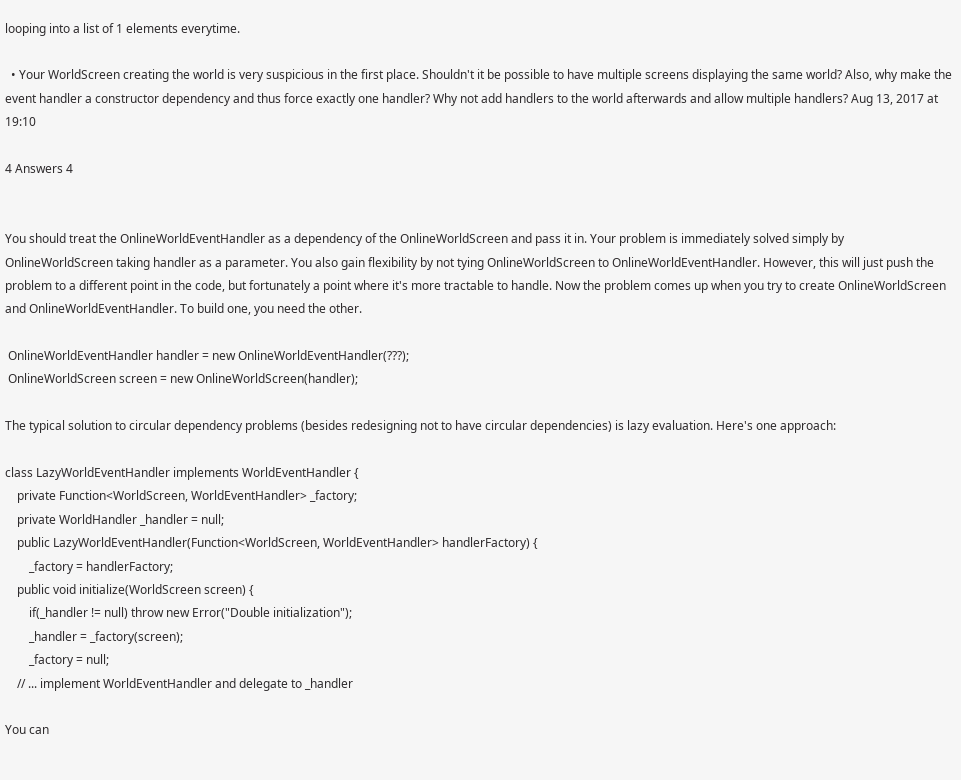looping into a list of 1 elements everytime.

  • Your WorldScreen creating the world is very suspicious in the first place. Shouldn't it be possible to have multiple screens displaying the same world? Also, why make the event handler a constructor dependency and thus force exactly one handler? Why not add handlers to the world afterwards and allow multiple handlers? Aug 13, 2017 at 19:10

4 Answers 4


You should treat the OnlineWorldEventHandler as a dependency of the OnlineWorldScreen and pass it in. Your problem is immediately solved simply by OnlineWorldScreen taking handler as a parameter. You also gain flexibility by not tying OnlineWorldScreen to OnlineWorldEventHandler. However, this will just push the problem to a different point in the code, but fortunately a point where it's more tractable to handle. Now the problem comes up when you try to create OnlineWorldScreen and OnlineWorldEventHandler. To build one, you need the other.

 OnlineWorldEventHandler handler = new OnlineWorldEventHandler(???);
 OnlineWorldScreen screen = new OnlineWorldScreen(handler);

The typical solution to circular dependency problems (besides redesigning not to have circular dependencies) is lazy evaluation. Here's one approach:

class LazyWorldEventHandler implements WorldEventHandler {
    private Function<WorldScreen, WorldEventHandler> _factory;
    private WorldHandler _handler = null;
    public LazyWorldEventHandler(Function<WorldScreen, WorldEventHandler> handlerFactory) {
        _factory = handlerFactory;
    public void initialize(WorldScreen screen) {
        if(_handler != null) throw new Error("Double initialization");
        _handler = _factory(screen);
        _factory = null;
    // ... implement WorldEventHandler and delegate to _handler

You can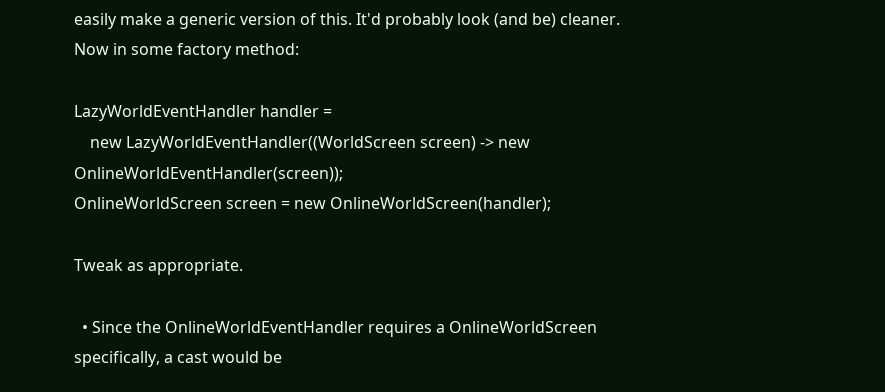easily make a generic version of this. It'd probably look (and be) cleaner. Now in some factory method:

LazyWorldEventHandler handler =
    new LazyWorldEventHandler((WorldScreen screen) -> new OnlineWorldEventHandler(screen));
OnlineWorldScreen screen = new OnlineWorldScreen(handler);

Tweak as appropriate.

  • Since the OnlineWorldEventHandler requires a OnlineWorldScreen specifically, a cast would be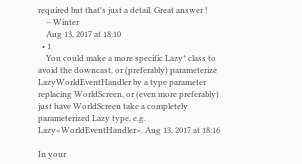required but that's just a detail. Great answer !
    – Winter
    Aug 13, 2017 at 18:10
  • 1
    You could make a more specific Lazy* class to avoid the downcast, or (preferably) parameterize LazyWorldEventHandler by a type parameter replacing WorldScreen, or (even more preferably) just have WorldScreen take a completely parameterized Lazy type, e.g. Lazy<WorldEventHandler>. Aug 13, 2017 at 18:16

In your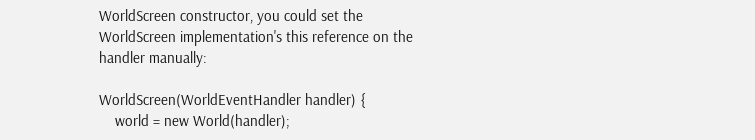WorldScreen constructor, you could set the WorldScreen implementation's this reference on the handler manually:

WorldScreen(WorldEventHandler handler) {
    world = new World(handler);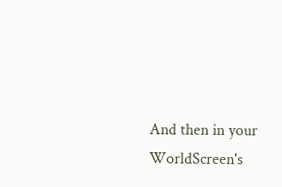And then in your WorldScreen's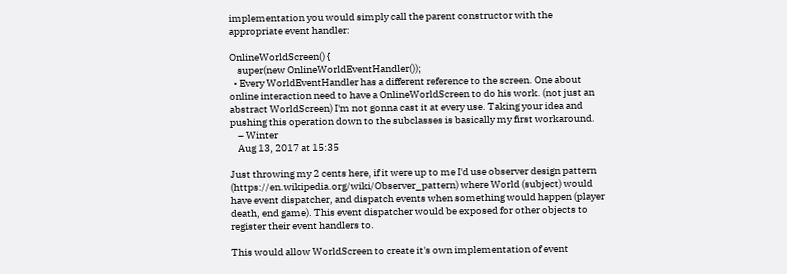implementation you would simply call the parent constructor with the appropriate event handler:

OnlineWorldScreen() {
    super(new OnlineWorldEventHandler());
  • Every WorldEventHandler has a different reference to the screen. One about online interaction need to have a OnlineWorldScreen to do his work. (not just an abstract WorldScreen) I'm not gonna cast it at every use. Taking your idea and pushing this operation down to the subclasses is basically my first workaround.
    – Winter
    Aug 13, 2017 at 15:35

Just throwing my 2 cents here, if it were up to me I'd use observer design pattern (https://en.wikipedia.org/wiki/Observer_pattern) where World (subject) would have event dispatcher, and dispatch events when something would happen (player death, end game). This event dispatcher would be exposed for other objects to register their event handlers to.

This would allow WorldScreen to create it's own implementation of event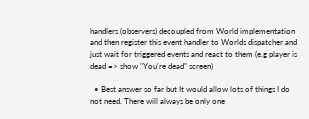handlers (observers) decoupled from World implementation and then register this event handler to Worlds dispatcher and just wait for triggered events and react to them (e.g player is dead => show "You're dead" screen)

  • Best answer so far but It would allow lots of things I do not need. There will always be only one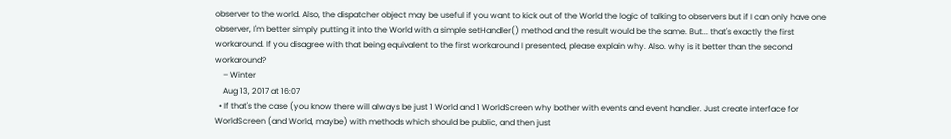observer to the world. Also, the dispatcher object may be useful if you want to kick out of the World the logic of talking to observers but if I can only have one observer, I'm better simply putting it into the World with a simple setHandler() method and the result would be the same. But... that's exactly the first workaround. If you disagree with that being equivalent to the first workaround I presented, please explain why. Also. why is it better than the second workaround?
    – Winter
    Aug 13, 2017 at 16:07
  • If that's the case (you know there will always be just 1 World and 1 WorldScreen why bother with events and event handler. Just create interface for WorldScreen (and World, maybe) with methods which should be public, and then just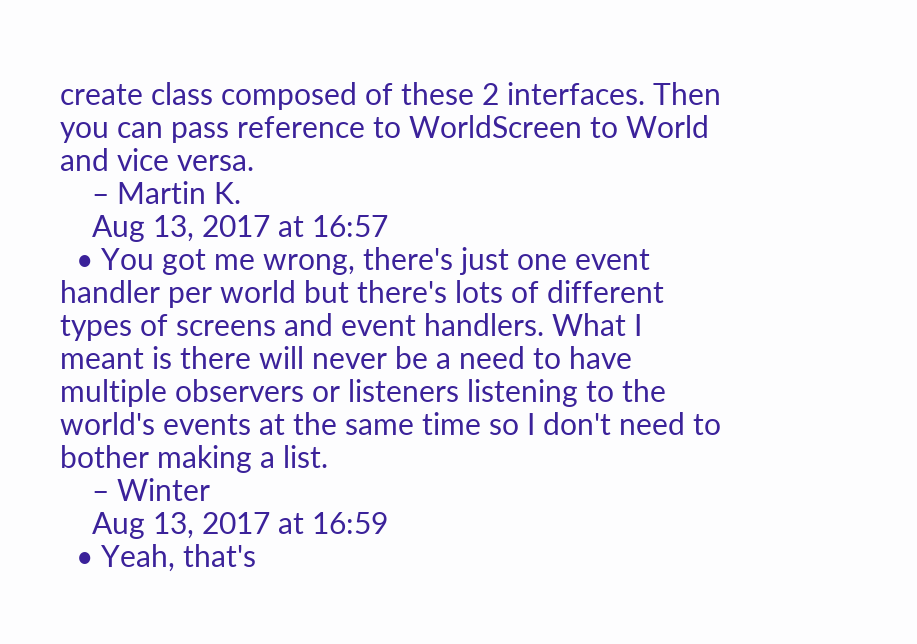create class composed of these 2 interfaces. Then you can pass reference to WorldScreen to World and vice versa.
    – Martin K.
    Aug 13, 2017 at 16:57
  • You got me wrong, there's just one event handler per world but there's lots of different types of screens and event handlers. What I meant is there will never be a need to have multiple observers or listeners listening to the world's events at the same time so I don't need to bother making a list.
    – Winter
    Aug 13, 2017 at 16:59
  • Yeah, that's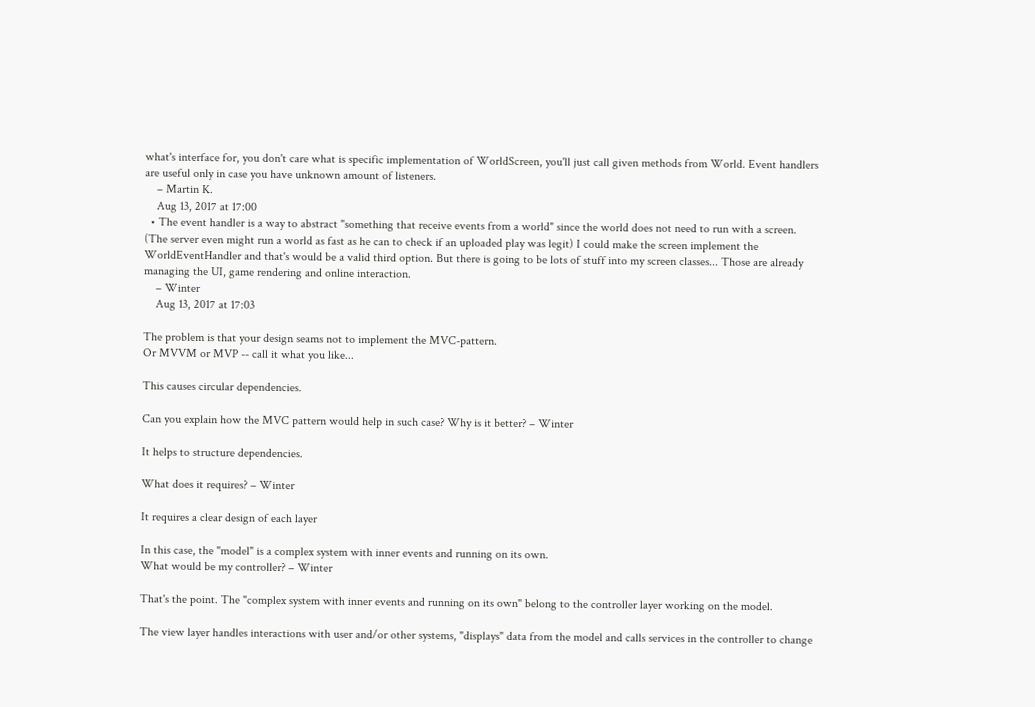what's interface for, you don't care what is specific implementation of WorldScreen, you'll just call given methods from World. Event handlers are useful only in case you have unknown amount of listeners.
    – Martin K.
    Aug 13, 2017 at 17:00
  • The event handler is a way to abstract "something that receive events from a world" since the world does not need to run with a screen. (The server even might run a world as fast as he can to check if an uploaded play was legit) I could make the screen implement the WorldEventHandler and that's would be a valid third option. But there is going to be lots of stuff into my screen classes... Those are already managing the UI, game rendering and online interaction.
    – Winter
    Aug 13, 2017 at 17:03

The problem is that your design seams not to implement the MVC-pattern.
Or MVVM or MVP -- call it what you like...

This causes circular dependencies.

Can you explain how the MVC pattern would help in such case? Why is it better? – Winter

It helps to structure dependencies.

What does it requires? – Winter

It requires a clear design of each layer

In this case, the "model" is a complex system with inner events and running on its own.
What would be my controller? – Winter

That's the point. The "complex system with inner events and running on its own" belong to the controller layer working on the model.

The view layer handles interactions with user and/or other systems, "displays" data from the model and calls services in the controller to change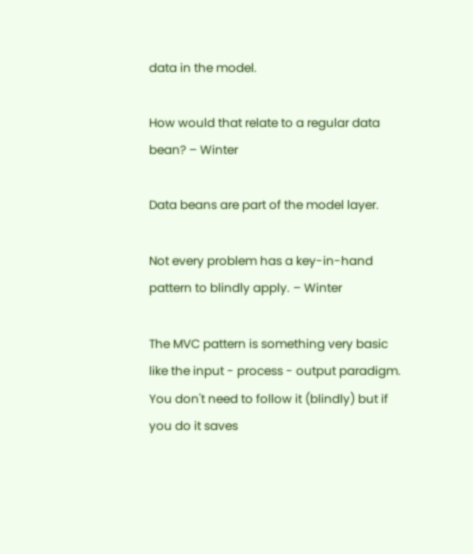data in the model.

How would that relate to a regular data bean? – Winter

Data beans are part of the model layer.

Not every problem has a key-in-hand pattern to blindly apply. – Winter

The MVC pattern is something very basic like the input - process - output paradigm. You don't need to follow it (blindly) but if you do it saves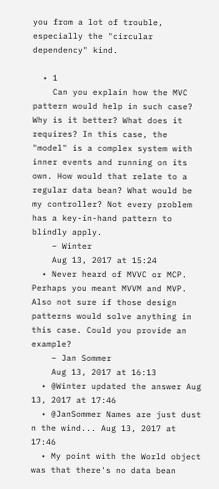you from a lot of trouble, especially the "circular dependency" kind.

  • 1
    Can you explain how the MVC pattern would help in such case? Why is it better? What does it requires? In this case, the "model" is a complex system with inner events and running on its own. How would that relate to a regular data bean? What would be my controller? Not every problem has a key-in-hand pattern to blindly apply.
    – Winter
    Aug 13, 2017 at 15:24
  • Never heard of MVVC or MCP. Perhaps you meant MVVM and MVP. Also not sure if those design patterns would solve anything in this case. Could you provide an example?
    – Jan Sommer
    Aug 13, 2017 at 16:13
  • @Winter updated the answer Aug 13, 2017 at 17:46
  • @JanSommer Names are just dust n the wind... Aug 13, 2017 at 17:46
  • My point with the World object was that there's no data bean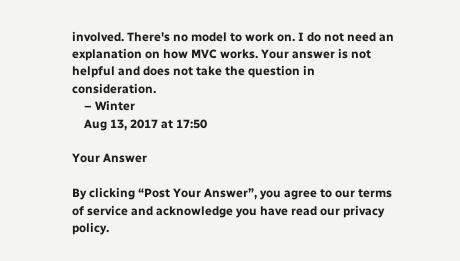involved. There's no model to work on. I do not need an explanation on how MVC works. Your answer is not helpful and does not take the question in consideration.
    – Winter
    Aug 13, 2017 at 17:50

Your Answer

By clicking “Post Your Answer”, you agree to our terms of service and acknowledge you have read our privacy policy.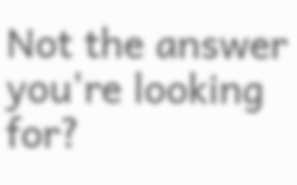Not the answer you're looking for?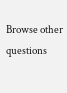Browse other questions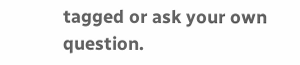tagged or ask your own question.